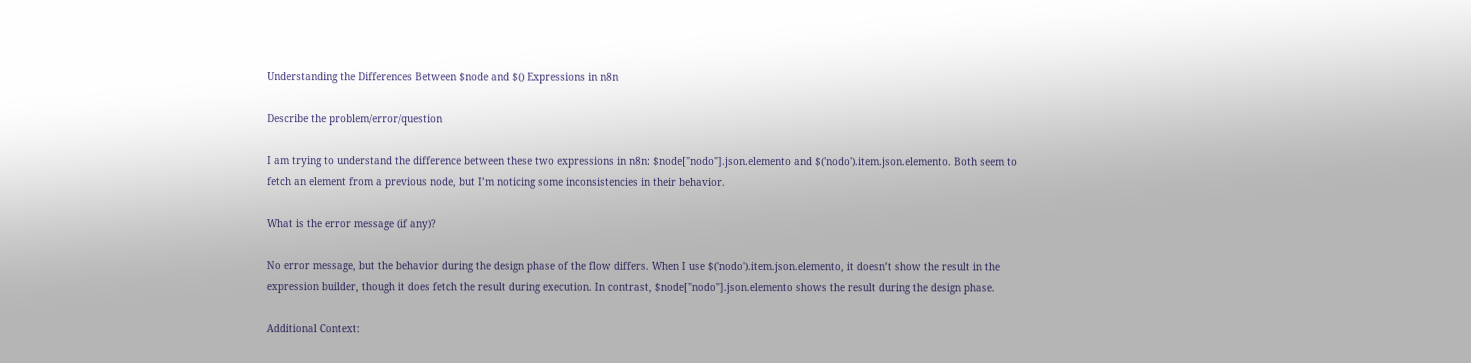Understanding the Differences Between $node and $() Expressions in n8n

Describe the problem/error/question

I am trying to understand the difference between these two expressions in n8n: $node["nodo"].json.elemento and $('nodo').item.json.elemento. Both seem to fetch an element from a previous node, but I’m noticing some inconsistencies in their behavior.

What is the error message (if any)?

No error message, but the behavior during the design phase of the flow differs. When I use $('nodo').item.json.elemento, it doesn’t show the result in the expression builder, though it does fetch the result during execution. In contrast, $node["nodo"].json.elemento shows the result during the design phase.

Additional Context: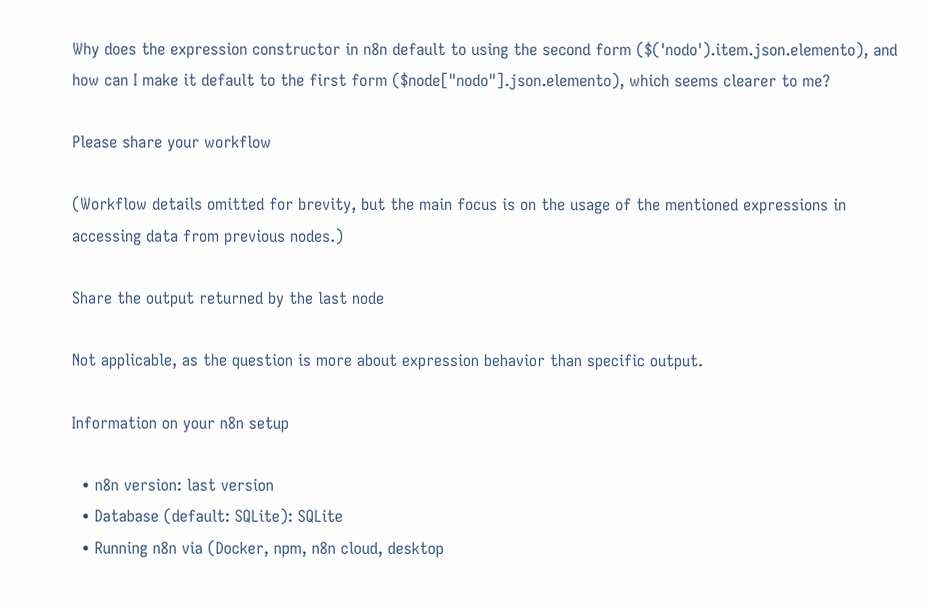Why does the expression constructor in n8n default to using the second form ($('nodo').item.json.elemento), and how can I make it default to the first form ($node["nodo"].json.elemento), which seems clearer to me?

Please share your workflow

(Workflow details omitted for brevity, but the main focus is on the usage of the mentioned expressions in accessing data from previous nodes.)

Share the output returned by the last node

Not applicable, as the question is more about expression behavior than specific output.

Information on your n8n setup

  • n8n version: last version
  • Database (default: SQLite): SQLite
  • Running n8n via (Docker, npm, n8n cloud, desktop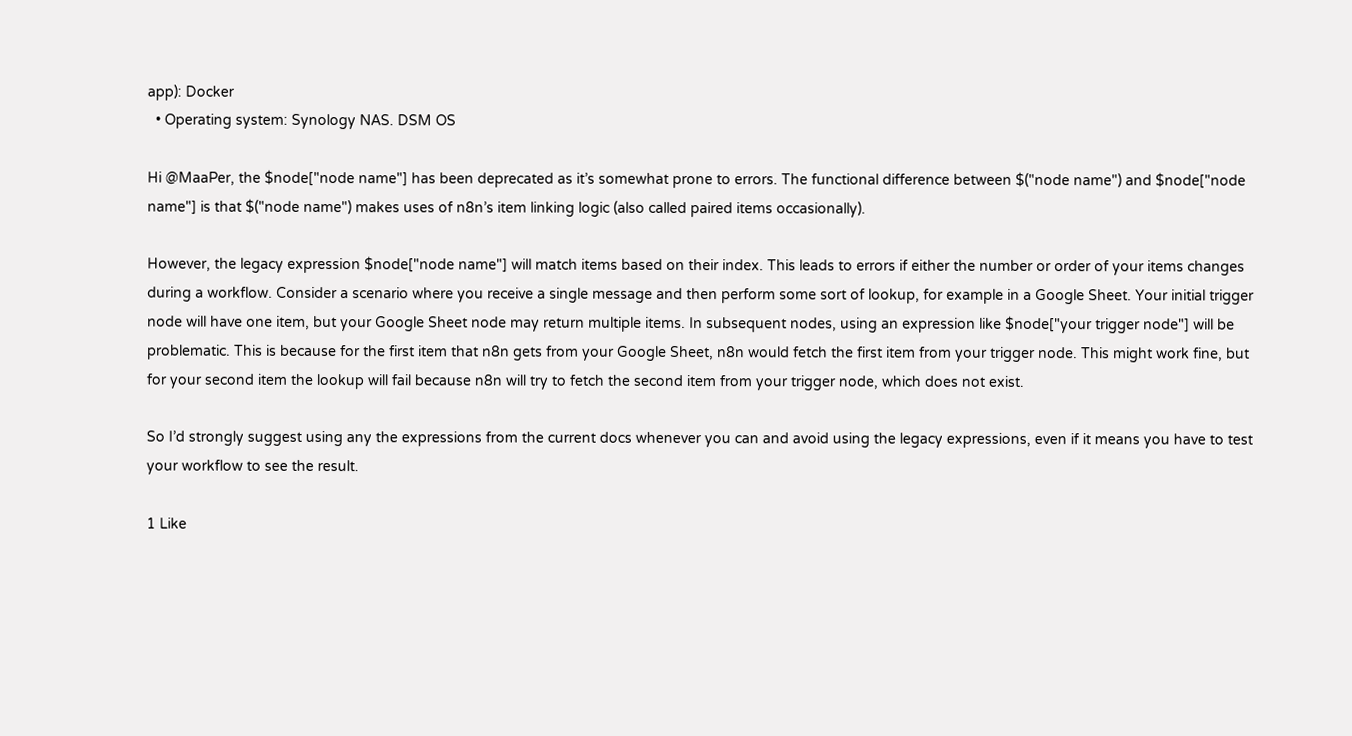app): Docker
  • Operating system: Synology NAS. DSM OS

Hi @MaaPer, the $node["node name"] has been deprecated as it’s somewhat prone to errors. The functional difference between $("node name") and $node["node name"] is that $("node name") makes uses of n8n’s item linking logic (also called paired items occasionally).

However, the legacy expression $node["node name"] will match items based on their index. This leads to errors if either the number or order of your items changes during a workflow. Consider a scenario where you receive a single message and then perform some sort of lookup, for example in a Google Sheet. Your initial trigger node will have one item, but your Google Sheet node may return multiple items. In subsequent nodes, using an expression like $node["your trigger node"] will be problematic. This is because for the first item that n8n gets from your Google Sheet, n8n would fetch the first item from your trigger node. This might work fine, but for your second item the lookup will fail because n8n will try to fetch the second item from your trigger node, which does not exist.

So I’d strongly suggest using any the expressions from the current docs whenever you can and avoid using the legacy expressions, even if it means you have to test your workflow to see the result.

1 Like